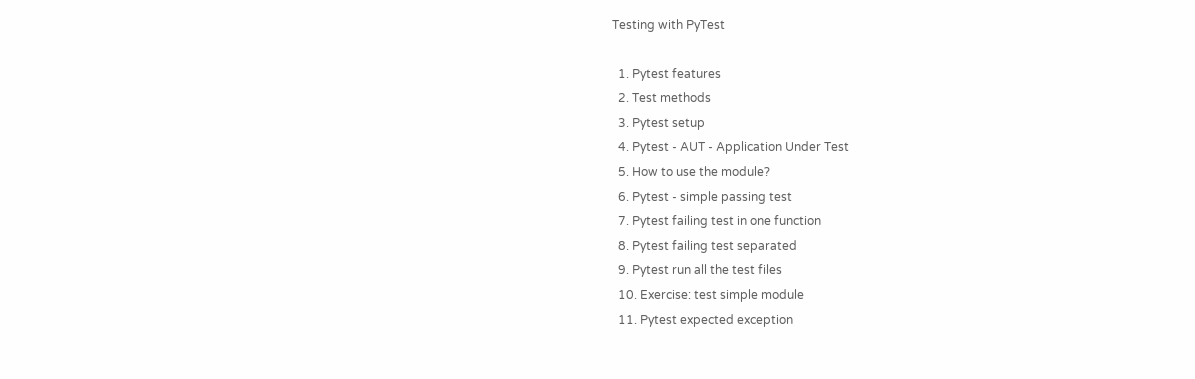Testing with PyTest

  1. Pytest features
  2. Test methods
  3. Pytest setup
  4. Pytest - AUT - Application Under Test
  5. How to use the module?
  6. Pytest - simple passing test
  7. Pytest failing test in one function
  8. Pytest failing test separated
  9. Pytest run all the test files
  10. Exercise: test simple module
  11. Pytest expected exception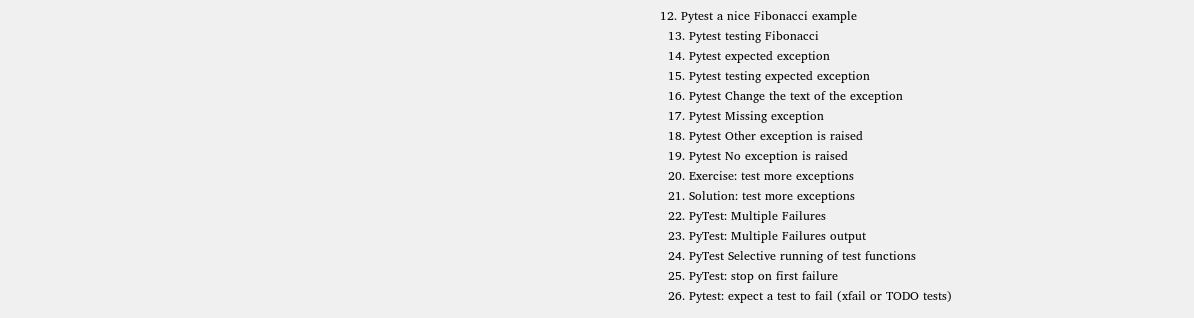12. Pytest a nice Fibonacci example
  13. Pytest testing Fibonacci
  14. Pytest expected exception
  15. Pytest testing expected exception
  16. Pytest Change the text of the exception
  17. Pytest Missing exception
  18. Pytest Other exception is raised
  19. Pytest No exception is raised
  20. Exercise: test more exceptions
  21. Solution: test more exceptions
  22. PyTest: Multiple Failures
  23. PyTest: Multiple Failures output
  24. PyTest Selective running of test functions
  25. PyTest: stop on first failure
  26. Pytest: expect a test to fail (xfail or TODO tests)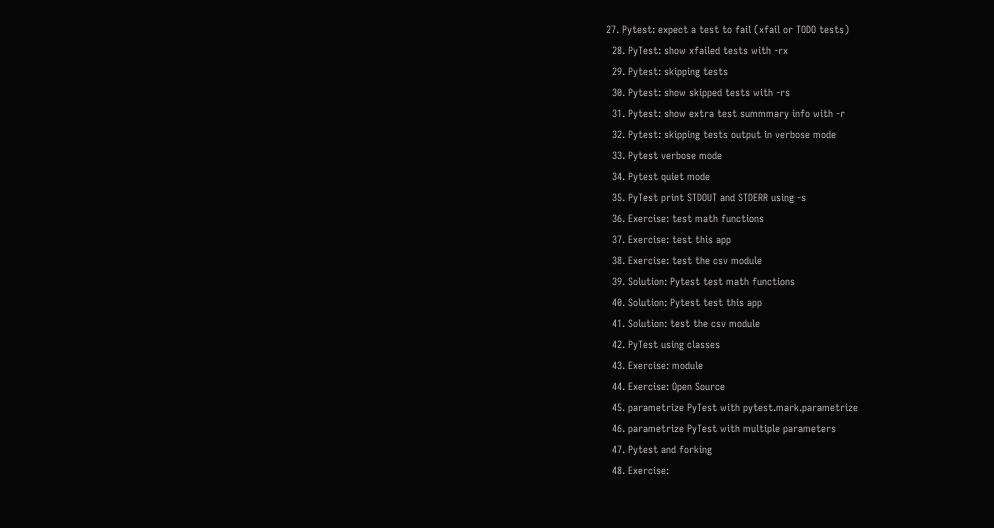27. Pytest: expect a test to fail (xfail or TODO tests)
  28. PyTest: show xfailed tests with -rx
  29. Pytest: skipping tests
  30. Pytest: show skipped tests with -rs
  31. Pytest: show extra test summmary info with -r
  32. Pytest: skipping tests output in verbose mode
  33. Pytest verbose mode
  34. Pytest quiet mode
  35. PyTest print STDOUT and STDERR using -s
  36. Exercise: test math functions
  37. Exercise: test this app
  38. Exercise: test the csv module
  39. Solution: Pytest test math functions
  40. Solution: Pytest test this app
  41. Solution: test the csv module
  42. PyTest using classes
  43. Exercise: module
  44. Exercise: Open Source
  45. parametrize PyTest with pytest.mark.parametrize
  46. parametrize PyTest with multiple parameters
  47. Pytest and forking
  48. Exercise: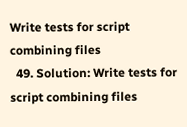Write tests for script combining files
  49. Solution: Write tests for script combining files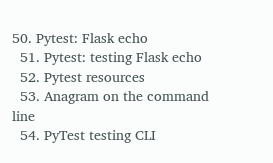50. Pytest: Flask echo
  51. Pytest: testing Flask echo
  52. Pytest resources
  53. Anagram on the command line
  54. PyTest testing CLI